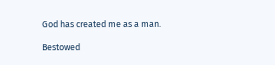God has created me as a man.

Bestowed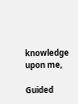knowledge upon me,

Guided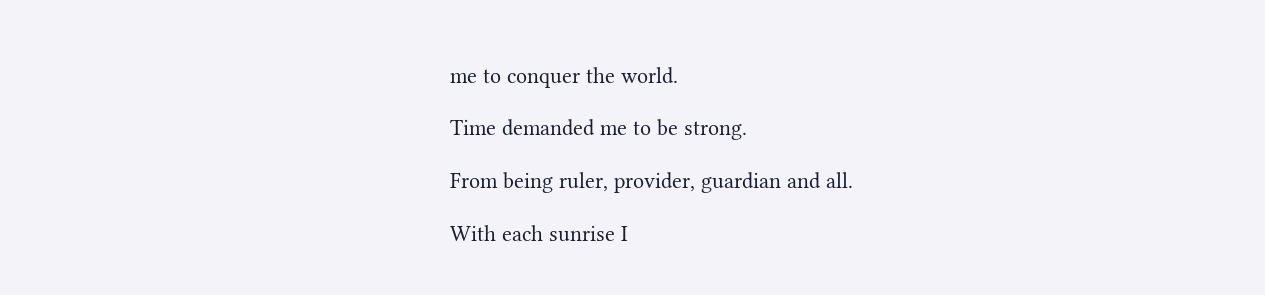me to conquer the world.

Time demanded me to be strong.

From being ruler, provider, guardian and all.

With each sunrise I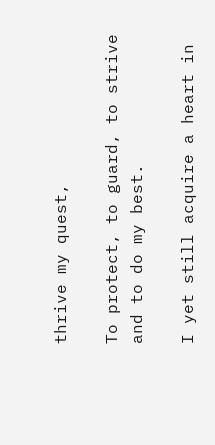thrive my quest,

To protect, to guard, to strive and to do my best.

I yet still acquire a heart in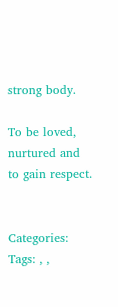strong body.

To be loved, nurtured and to gain respect.


Categories: Tags: , ,